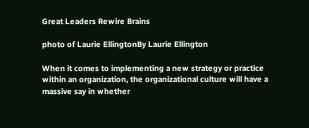Great Leaders Rewire Brains

photo of Laurie EllingtonBy Laurie Ellington

When it comes to implementing a new strategy or practice within an organization, the organizational culture will have a massive say in whether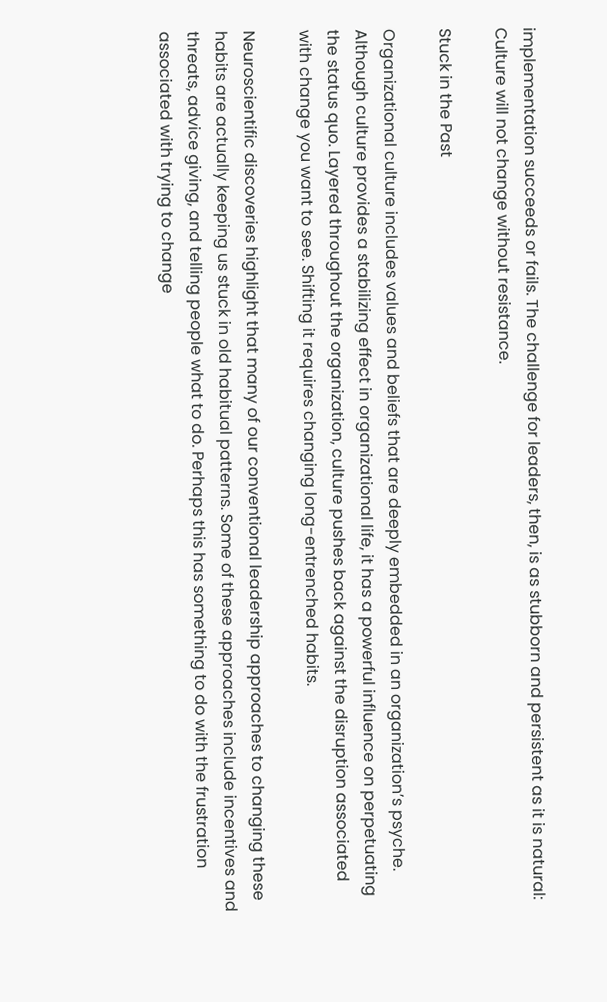implementation succeeds or fails. The challenge for leaders, then, is as stubborn and persistent as it is natural: Culture will not change without resistance.

Stuck in the Past

Organizational culture includes values and beliefs that are deeply embedded in an organization’s psyche. Although culture provides a stabilizing effect in organizational life, it has a powerful influence on perpetuating the status quo. Layered throughout the organization, culture pushes back against the disruption associated with change you want to see. Shifting it requires changing long-entrenched habits.

Neuroscientific discoveries highlight that many of our conventional leadership approaches to changing these habits are actually keeping us stuck in old habitual patterns. Some of these approaches include incentives and threats, advice giving, and telling people what to do. Perhaps this has something to do with the frustration associated with trying to change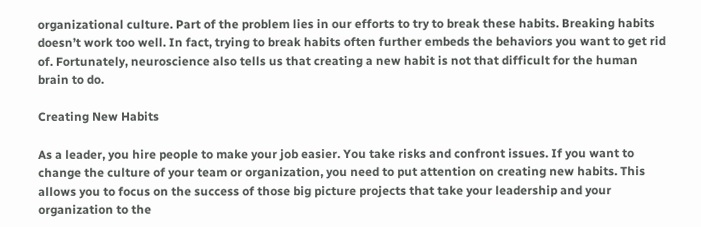organizational culture. Part of the problem lies in our efforts to try to break these habits. Breaking habits doesn’t work too well. In fact, trying to break habits often further embeds the behaviors you want to get rid of. Fortunately, neuroscience also tells us that creating a new habit is not that difficult for the human brain to do.

Creating New Habits

As a leader, you hire people to make your job easier. You take risks and confront issues. If you want to change the culture of your team or organization, you need to put attention on creating new habits. This allows you to focus on the success of those big picture projects that take your leadership and your organization to the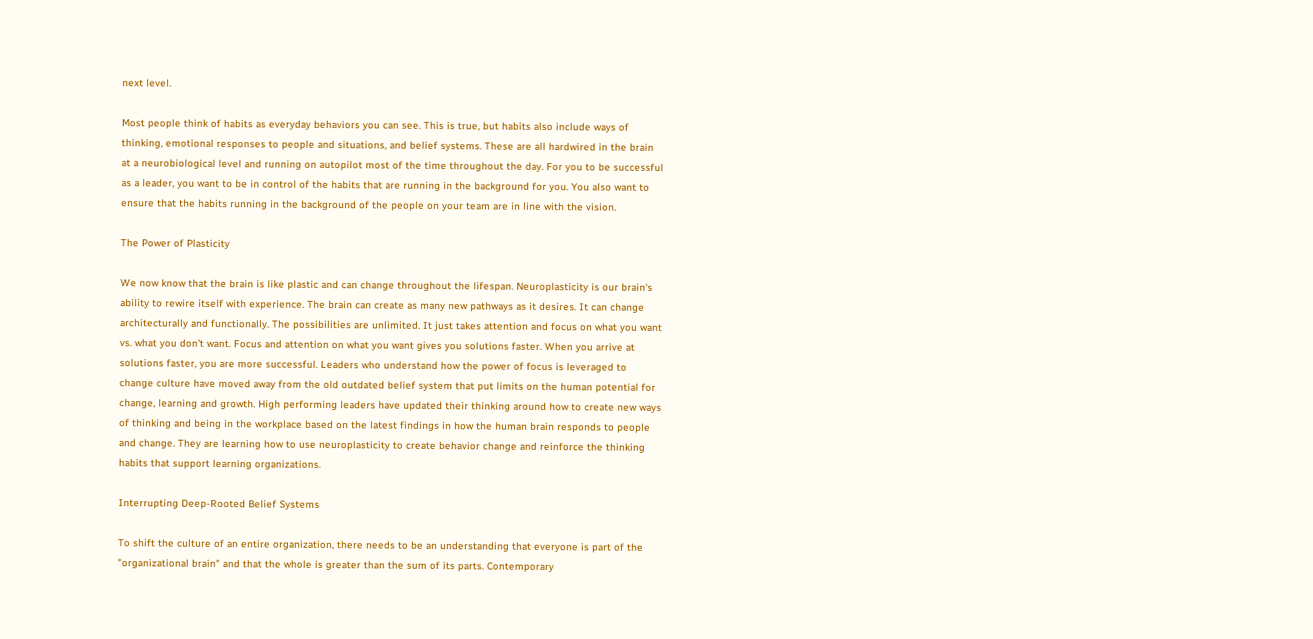next level.

Most people think of habits as everyday behaviors you can see. This is true, but habits also include ways of thinking, emotional responses to people and situations, and belief systems. These are all hardwired in the brain at a neurobiological level and running on autopilot most of the time throughout the day. For you to be successful as a leader, you want to be in control of the habits that are running in the background for you. You also want to ensure that the habits running in the background of the people on your team are in line with the vision.

The Power of Plasticity

We now know that the brain is like plastic and can change throughout the lifespan. Neuroplasticity is our brain's ability to rewire itself with experience. The brain can create as many new pathways as it desires. It can change architecturally and functionally. The possibilities are unlimited. It just takes attention and focus on what you want vs. what you don’t want. Focus and attention on what you want gives you solutions faster. When you arrive at solutions faster, you are more successful. Leaders who understand how the power of focus is leveraged to change culture have moved away from the old outdated belief system that put limits on the human potential for change, learning and growth. High performing leaders have updated their thinking around how to create new ways of thinking and being in the workplace based on the latest findings in how the human brain responds to people and change. They are learning how to use neuroplasticity to create behavior change and reinforce the thinking habits that support learning organizations.

Interrupting Deep-Rooted Belief Systems

To shift the culture of an entire organization, there needs to be an understanding that everyone is part of the "organizational brain" and that the whole is greater than the sum of its parts. Contemporary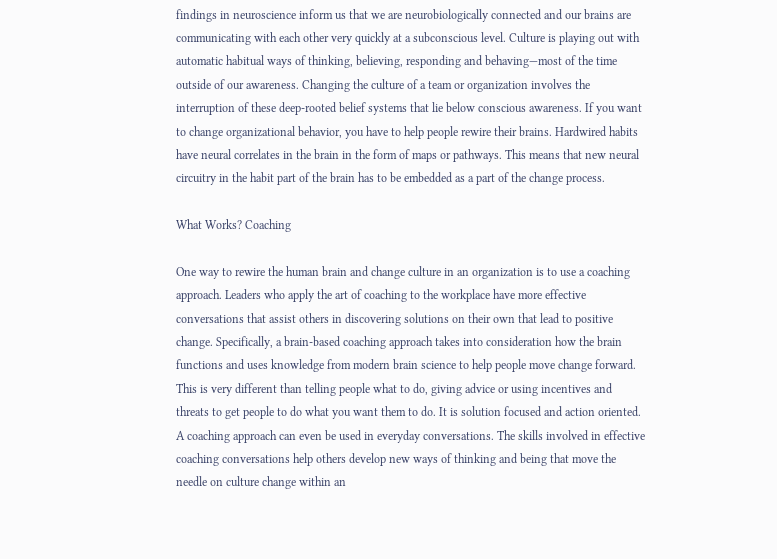findings in neuroscience inform us that we are neurobiologically connected and our brains are communicating with each other very quickly at a subconscious level. Culture is playing out with automatic habitual ways of thinking, believing, responding and behaving—most of the time outside of our awareness. Changing the culture of a team or organization involves the interruption of these deep-rooted belief systems that lie below conscious awareness. If you want to change organizational behavior, you have to help people rewire their brains. Hardwired habits have neural correlates in the brain in the form of maps or pathways. This means that new neural circuitry in the habit part of the brain has to be embedded as a part of the change process.

What Works? Coaching

One way to rewire the human brain and change culture in an organization is to use a coaching approach. Leaders who apply the art of coaching to the workplace have more effective conversations that assist others in discovering solutions on their own that lead to positive change. Specifically, a brain-based coaching approach takes into consideration how the brain functions and uses knowledge from modern brain science to help people move change forward. This is very different than telling people what to do, giving advice or using incentives and threats to get people to do what you want them to do. It is solution focused and action oriented. A coaching approach can even be used in everyday conversations. The skills involved in effective coaching conversations help others develop new ways of thinking and being that move the needle on culture change within an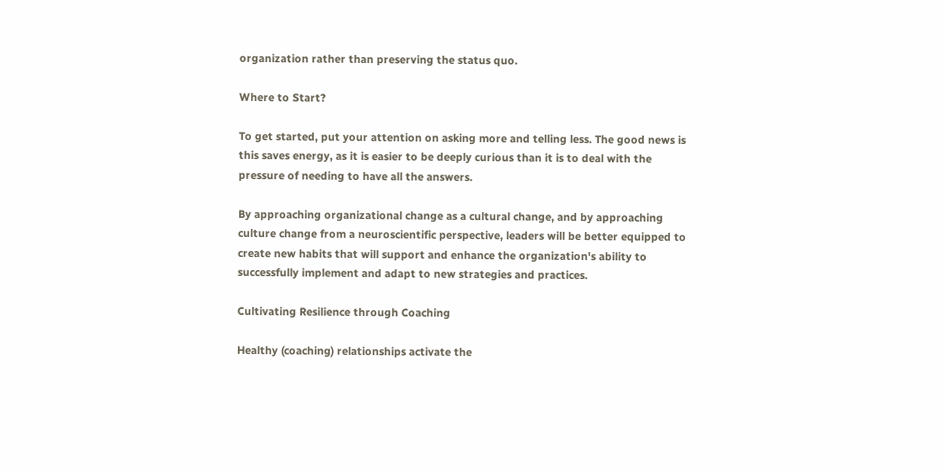organization rather than preserving the status quo.

Where to Start?

To get started, put your attention on asking more and telling less. The good news is this saves energy, as it is easier to be deeply curious than it is to deal with the pressure of needing to have all the answers.

By approaching organizational change as a cultural change, and by approaching culture change from a neuroscientific perspective, leaders will be better equipped to create new habits that will support and enhance the organization's ability to successfully implement and adapt to new strategies and practices.

Cultivating Resilience through Coaching

Healthy (coaching) relationships activate the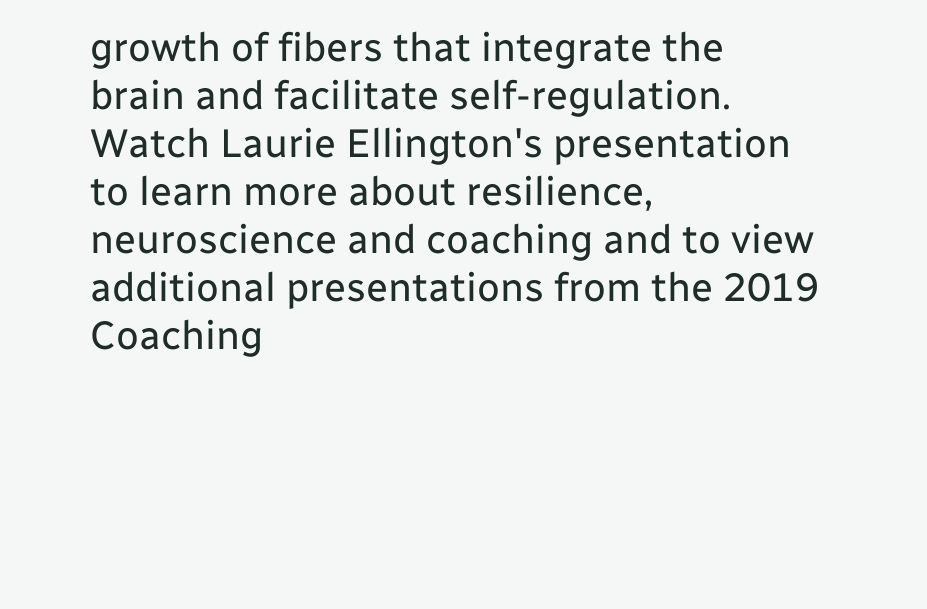growth of fibers that integrate the brain and facilitate self-regulation. Watch Laurie Ellington's presentation to learn more about resilience, neuroscience and coaching and to view additional presentations from the 2019 Coaching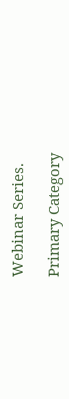Webinar Series.

Primary Category